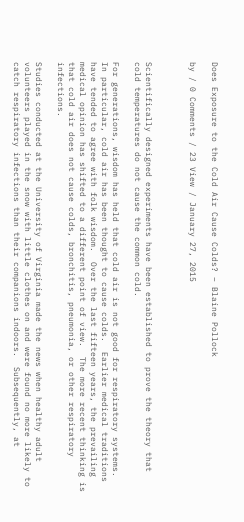Does Exposure to the Cold Air Cause Colds? – Blaine Pollock

by / 0 Comments / 23 View / January 27, 2015



Scientifically designed experiments have been established to prove the theory that cold temperatures do not cause the common cold.

For generations, wisdom has held that cold air is not good for respiratory systems.  In particular, cold air has been thought to cause colds.  Earlier medical traditions have tended to agree with folk wisdom.  Over the last fifteen years, the prevailing medical opinion has shifted to a different point of view.  The more recent thinking is that cold air does not cause colds, bronchitis, pneumonia, or other respiratory infections.

Studies conducted at the University of Virginia made the news when healthy adult volunteers played in the snow with little clothes on and were found no more likely to catch respiratory infections than their companions indoors.  Subsequently, at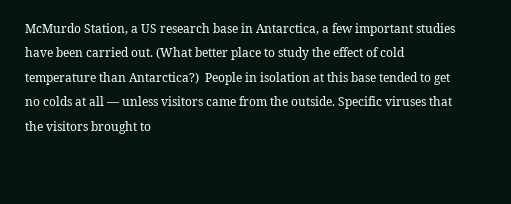McMurdo Station, a US research base in Antarctica, a few important studies have been carried out. (What better place to study the effect of cold temperature than Antarctica?)  People in isolation at this base tended to get no colds at all — unless visitors came from the outside. Specific viruses that the visitors brought to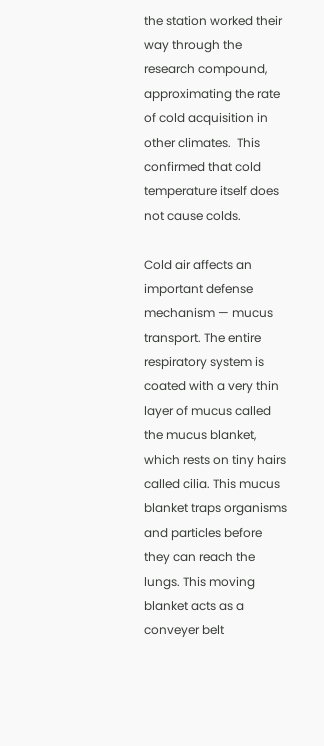the station worked their way through the research compound, approximating the rate of cold acquisition in other climates.  This confirmed that cold temperature itself does not cause colds.

Cold air affects an important defense mechanism — mucus transport. The entire respiratory system is coated with a very thin layer of mucus called the mucus blanket, which rests on tiny hairs called cilia. This mucus blanket traps organisms and particles before they can reach the lungs. This moving blanket acts as a conveyer belt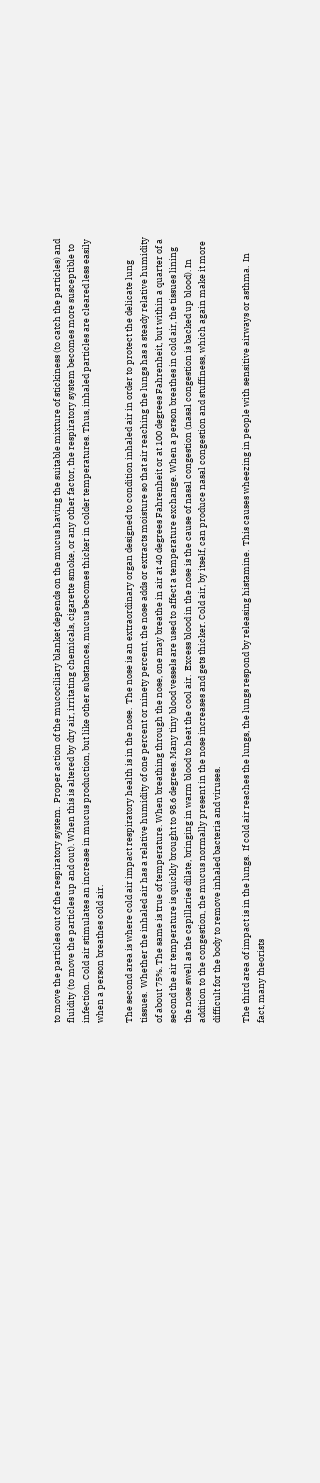to move the particles out of the respiratory system.  Proper action of the mucociliary blanket depends on the mucus having the suitable mixture of stickiness (to catch the particles) and fluidity (to move the particles up and out). When this is altered by dry air, irritating chemicals, cigarette smoke, or any other factor, the respiratory system becomes more susceptible to infection. Cold air stimulates an increase in mucus production, but like other substances, mucus becomes thicker in colder temperatures. Thus, inhaled particles are cleared less easily when a person breathes cold air.

The second area is where cold air impact respiratory health is in the nose.  The nose is an extraordinary organ designed to condition inhaled air in order to protect the delicate lung tissues.  Whether the inhaled air has a relative humidity of one percent or ninety percent, the nose adds or extracts moisture so that air reaching the lungs has a steady relative humidity of about 75%. The same is true of temperature. When breathing through the nose, one may breathe in air at 40 degrees Fahrenheit or at 100 degrees Fahrenheit, but within a quarter of a second the air temperature is quickly brought to 98.6 degrees. Many tiny blood vessels are used to affect a temperature exchange. When a person breathes in cold air, the tissues lining the nose swell as the capillaries dilate, bringing in warm blood to heat the cool air.  Excess blood in the nose is the cause of nasal congestion (nasal congestion is backed up blood). In addition to the congestion, the mucus normally present in the nose increases and gets thicker. Cold air, by itself, can produce nasal congestion and stuffiness, which again make it more difficult for the body to remove inhaled bacteria and viruses.

The third area of impact is in the lungs.  If cold air reaches the lungs, the lungs respond by releasing histamine.  This causes wheezing in people with sensitive airways or asthma.  In fact, many theorists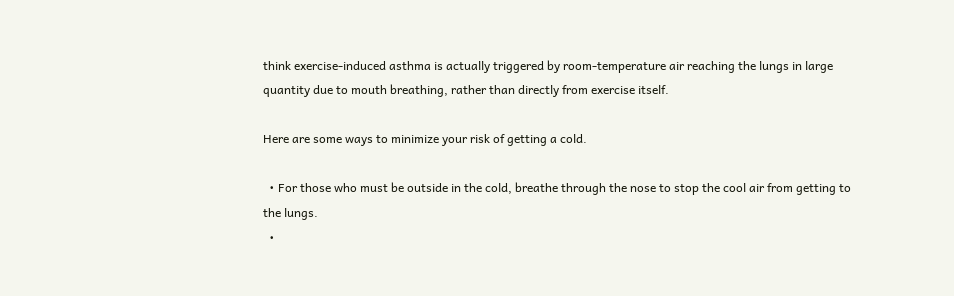think exercise-induced asthma is actually triggered by room-temperature air reaching the lungs in large quantity due to mouth breathing, rather than directly from exercise itself.

Here are some ways to minimize your risk of getting a cold.

  • For those who must be outside in the cold, breathe through the nose to stop the cool air from getting to the lungs.
  •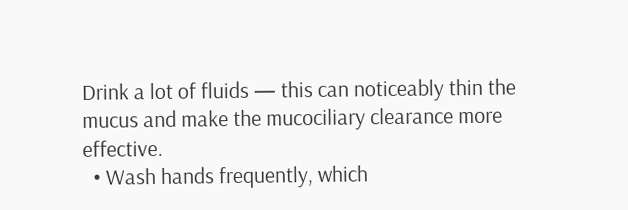Drink a lot of fluids — this can noticeably thin the mucus and make the mucociliary clearance more effective.
  • Wash hands frequently, which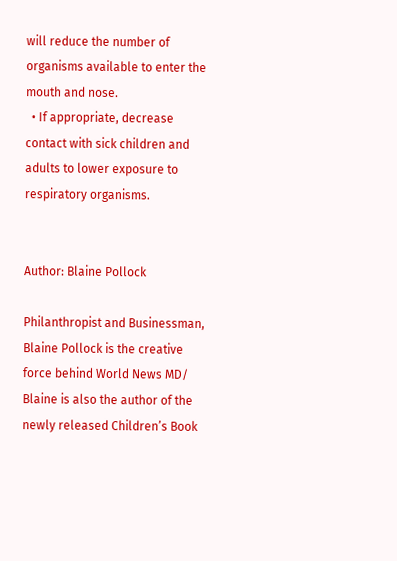will reduce the number of organisms available to enter the mouth and nose.
  • If appropriate, decrease contact with sick children and adults to lower exposure to respiratory organisms.


Author: Blaine Pollock

Philanthropist and Businessman, Blaine Pollock is the creative force behind World News MD/  Blaine is also the author of the newly released Children’s Book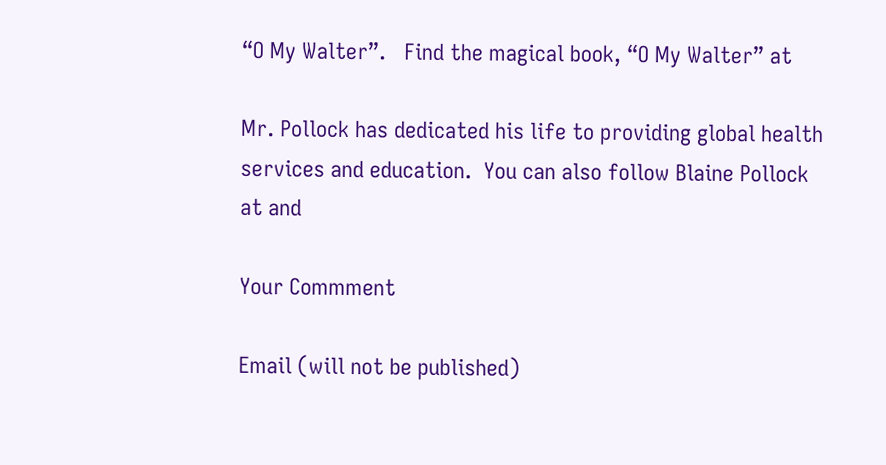“O My Walter”.   Find the magical book, “O My Walter” at

Mr. Pollock has dedicated his life to providing global health services and education.  You can also follow Blaine Pollock at and

Your Commment

Email (will not be published)